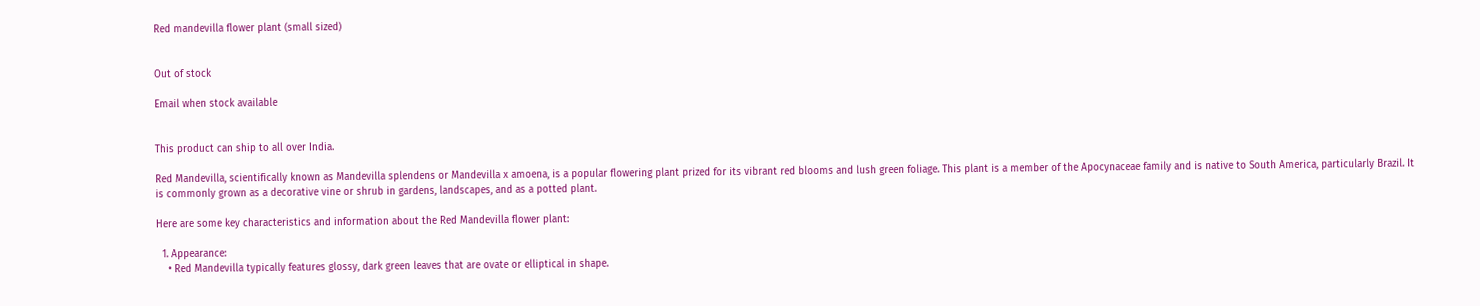Red mandevilla flower plant (small sized)


Out of stock

Email when stock available


This product can ship to all over India.

Red Mandevilla, scientifically known as Mandevilla splendens or Mandevilla x amoena, is a popular flowering plant prized for its vibrant red blooms and lush green foliage. This plant is a member of the Apocynaceae family and is native to South America, particularly Brazil. It is commonly grown as a decorative vine or shrub in gardens, landscapes, and as a potted plant.

Here are some key characteristics and information about the Red Mandevilla flower plant:

  1. Appearance:
    • Red Mandevilla typically features glossy, dark green leaves that are ovate or elliptical in shape.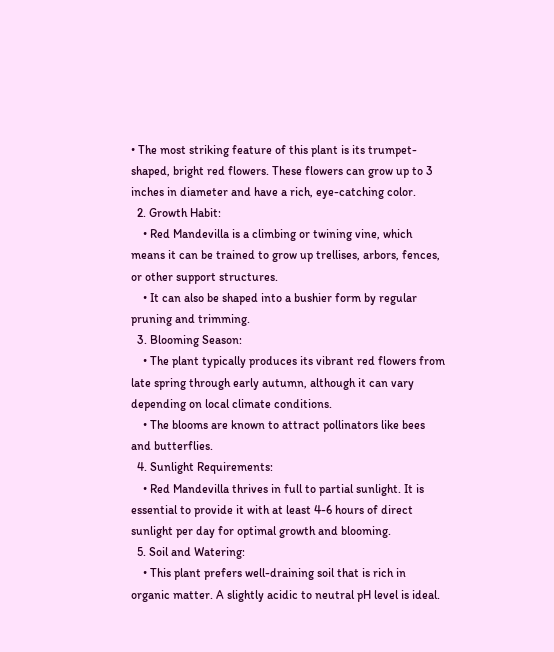• The most striking feature of this plant is its trumpet-shaped, bright red flowers. These flowers can grow up to 3 inches in diameter and have a rich, eye-catching color.
  2. Growth Habit:
    • Red Mandevilla is a climbing or twining vine, which means it can be trained to grow up trellises, arbors, fences, or other support structures.
    • It can also be shaped into a bushier form by regular pruning and trimming.
  3. Blooming Season:
    • The plant typically produces its vibrant red flowers from late spring through early autumn, although it can vary depending on local climate conditions.
    • The blooms are known to attract pollinators like bees and butterflies.
  4. Sunlight Requirements:
    • Red Mandevilla thrives in full to partial sunlight. It is essential to provide it with at least 4-6 hours of direct sunlight per day for optimal growth and blooming.
  5. Soil and Watering:
    • This plant prefers well-draining soil that is rich in organic matter. A slightly acidic to neutral pH level is ideal.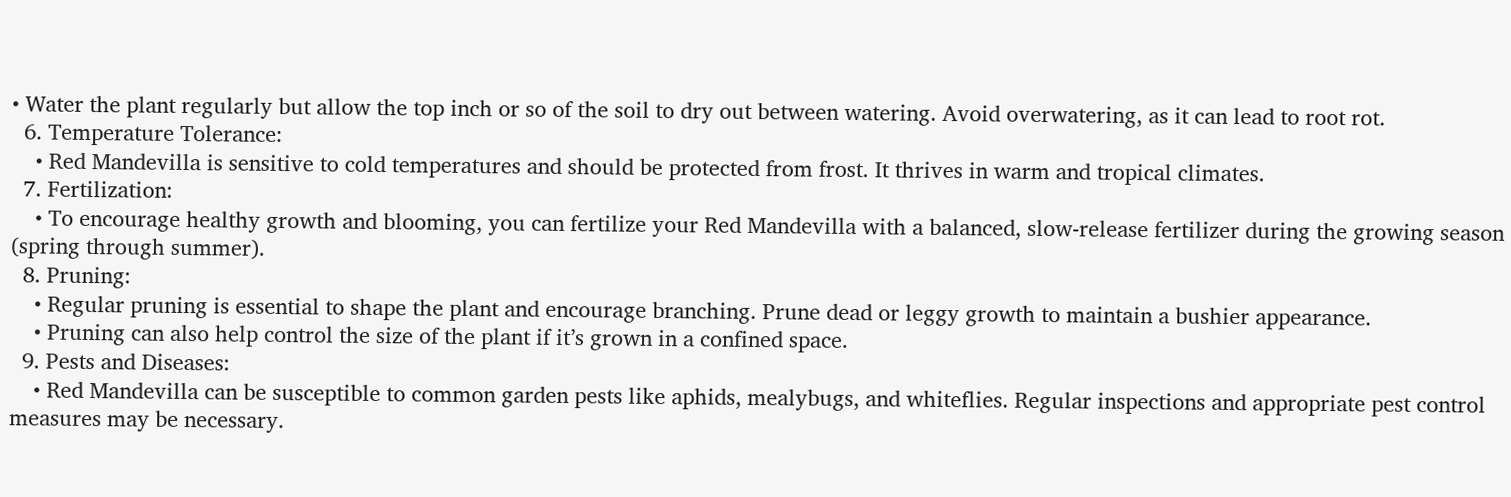• Water the plant regularly but allow the top inch or so of the soil to dry out between watering. Avoid overwatering, as it can lead to root rot.
  6. Temperature Tolerance:
    • Red Mandevilla is sensitive to cold temperatures and should be protected from frost. It thrives in warm and tropical climates.
  7. Fertilization:
    • To encourage healthy growth and blooming, you can fertilize your Red Mandevilla with a balanced, slow-release fertilizer during the growing season (spring through summer).
  8. Pruning:
    • Regular pruning is essential to shape the plant and encourage branching. Prune dead or leggy growth to maintain a bushier appearance.
    • Pruning can also help control the size of the plant if it’s grown in a confined space.
  9. Pests and Diseases:
    • Red Mandevilla can be susceptible to common garden pests like aphids, mealybugs, and whiteflies. Regular inspections and appropriate pest control measures may be necessary.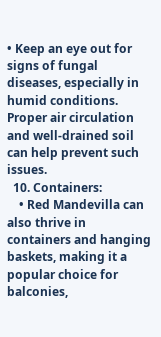• Keep an eye out for signs of fungal diseases, especially in humid conditions. Proper air circulation and well-drained soil can help prevent such issues.
  10. Containers:
    • Red Mandevilla can also thrive in containers and hanging baskets, making it a popular choice for balconies,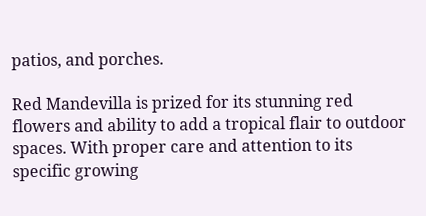patios, and porches.

Red Mandevilla is prized for its stunning red flowers and ability to add a tropical flair to outdoor spaces. With proper care and attention to its specific growing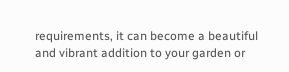requirements, it can become a beautiful and vibrant addition to your garden or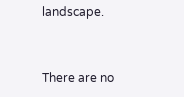landscape.


There are no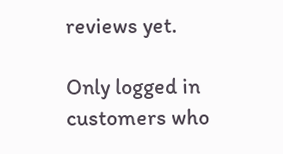reviews yet.

Only logged in customers who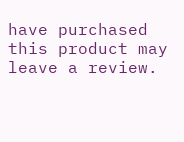have purchased this product may leave a review.